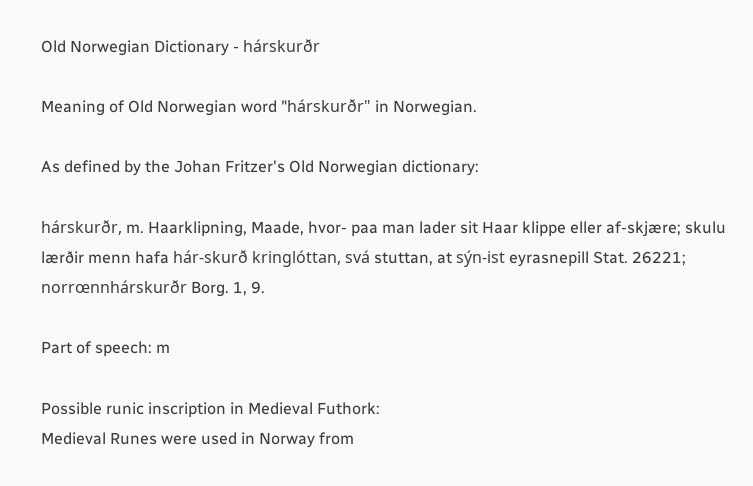Old Norwegian Dictionary - hárskurðr

Meaning of Old Norwegian word "hárskurðr" in Norwegian.

As defined by the Johan Fritzer's Old Norwegian dictionary:

hárskurðr, m. Haarklipning, Maade, hvor- paa man lader sit Haar klippe eller af-skjære; skulu lærðir menn hafa hár-skurð kringlóttan, svá stuttan, at sýn-ist eyrasnepill Stat. 26221; norrœnnhárskurðr Borg. 1, 9.

Part of speech: m

Possible runic inscription in Medieval Futhork:
Medieval Runes were used in Norway from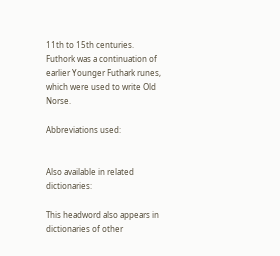11th to 15th centuries.
Futhork was a continuation of earlier Younger Futhark runes, which were used to write Old Norse.

Abbreviations used:


Also available in related dictionaries:

This headword also appears in dictionaries of other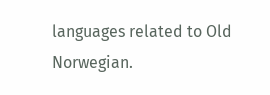languages related to Old Norwegian.